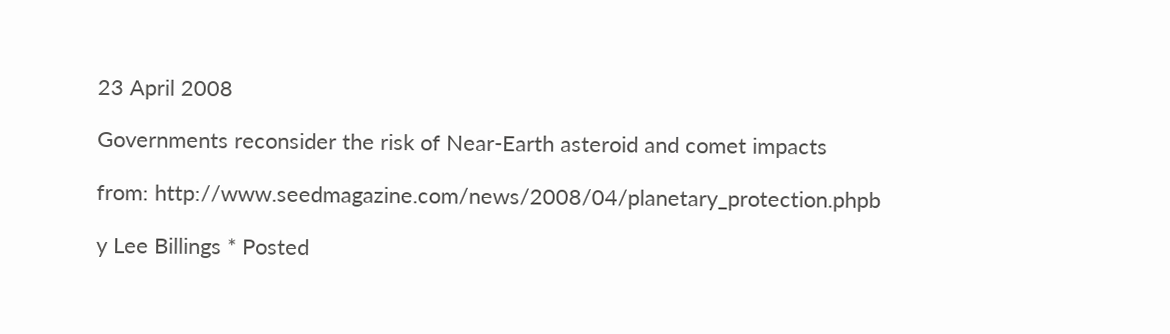23 April 2008

Governments reconsider the risk of Near-Earth asteroid and comet impacts

from: http://www.seedmagazine.com/news/2008/04/planetary_protection.phpb

y Lee Billings * Posted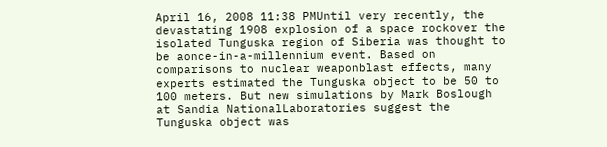April 16, 2008 11:38 PMUntil very recently, the devastating 1908 explosion of a space rockover the isolated Tunguska region of Siberia was thought to be aonce-in-a-millennium event. Based on comparisons to nuclear weaponblast effects, many experts estimated the Tunguska object to be 50 to 100 meters. But new simulations by Mark Boslough at Sandia NationalLaboratories suggest the Tunguska object was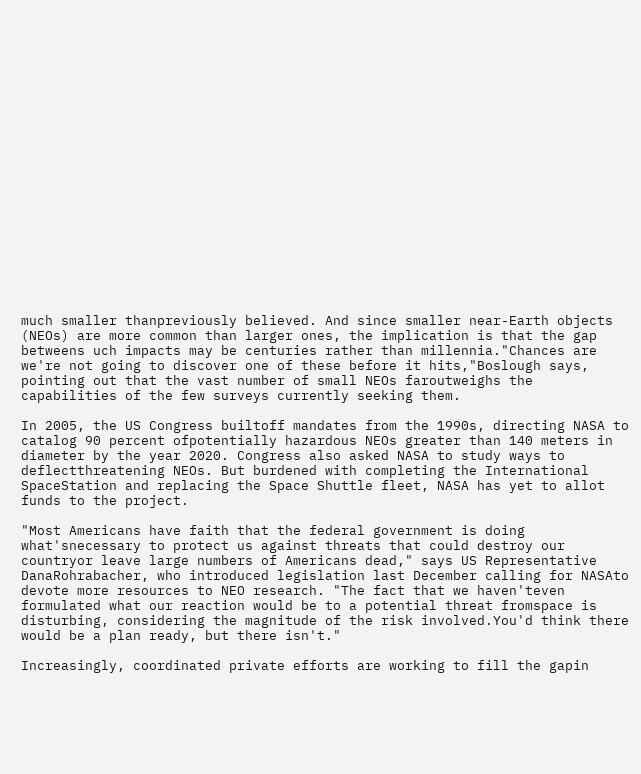much smaller thanpreviously believed. And since smaller near-Earth objects (NEOs) are more common than larger ones, the implication is that the gap betweens uch impacts may be centuries rather than millennia."Chances are we're not going to discover one of these before it hits,"Boslough says, pointing out that the vast number of small NEOs faroutweighs the capabilities of the few surveys currently seeking them.

In 2005, the US Congress builtoff mandates from the 1990s, directing NASA to catalog 90 percent ofpotentially hazardous NEOs greater than 140 meters in diameter by the year 2020. Congress also asked NASA to study ways to deflectthreatening NEOs. But burdened with completing the International SpaceStation and replacing the Space Shuttle fleet, NASA has yet to allot funds to the project.

"Most Americans have faith that the federal government is doing what'snecessary to protect us against threats that could destroy our countryor leave large numbers of Americans dead," says US Representative DanaRohrabacher, who introduced legislation last December calling for NASAto devote more resources to NEO research. "The fact that we haven'teven formulated what our reaction would be to a potential threat fromspace is disturbing, considering the magnitude of the risk involved.You'd think there would be a plan ready, but there isn't."

Increasingly, coordinated private efforts are working to fill the gapin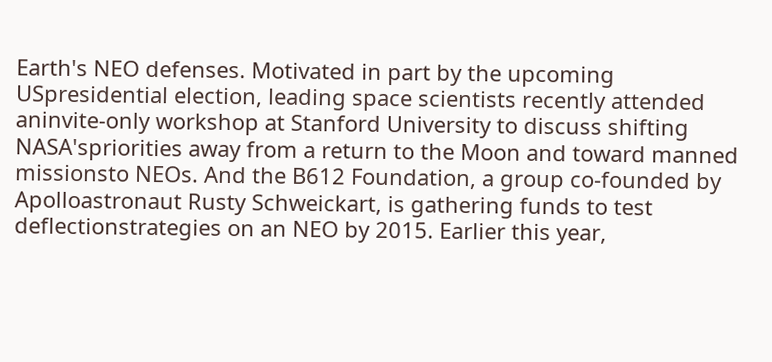Earth's NEO defenses. Motivated in part by the upcoming USpresidential election, leading space scientists recently attended aninvite-only workshop at Stanford University to discuss shifting NASA'spriorities away from a return to the Moon and toward manned missionsto NEOs. And the B612 Foundation, a group co-founded by Apolloastronaut Rusty Schweickart, is gathering funds to test deflectionstrategies on an NEO by 2015. Earlier this year,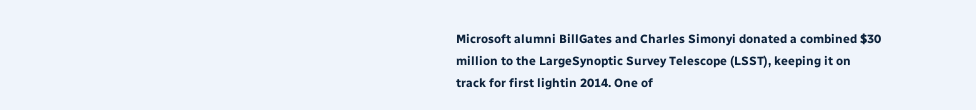Microsoft alumni BillGates and Charles Simonyi donated a combined $30 million to the LargeSynoptic Survey Telescope (LSST), keeping it on track for first lightin 2014. One of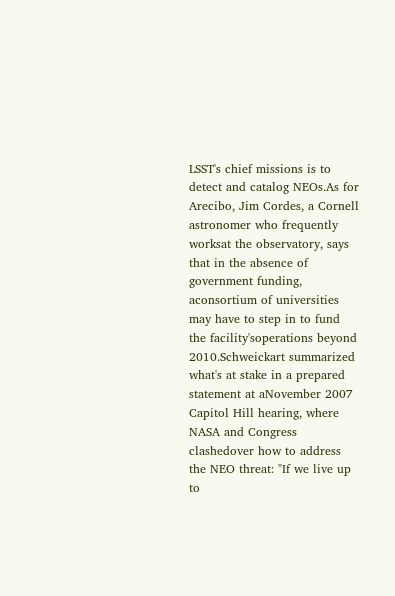LSST's chief missions is to detect and catalog NEOs.As for Arecibo, Jim Cordes, a Cornell astronomer who frequently worksat the observatory, says that in the absence of government funding, aconsortium of universities may have to step in to fund the facility'soperations beyond 2010.Schweickart summarized what's at stake in a prepared statement at aNovember 2007 Capitol Hill hearing, where NASA and Congress clashedover how to address the NEO threat: "If we live up to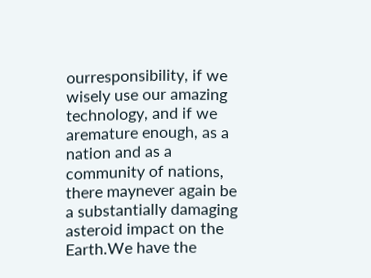ourresponsibility, if we wisely use our amazing technology, and if we aremature enough, as a nation and as a community of nations, there maynever again be a substantially damaging asteroid impact on the Earth.We have the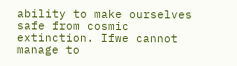ability to make ourselves safe from cosmic extinction. Ifwe cannot manage to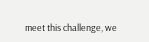meet this challenge, we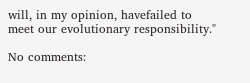will, in my opinion, havefailed to meet our evolutionary responsibility."

No comments: